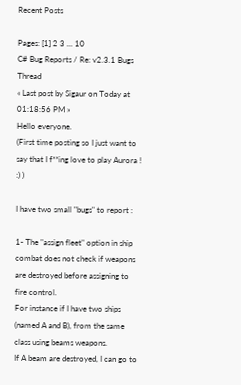Recent Posts

Pages: [1] 2 3 ... 10
C# Bug Reports / Re: v2.3.1 Bugs Thread
« Last post by Sigaur on Today at 01:18:56 PM »
Hello everyone.
(First time posting so I just want to say that I f**ing love to play Aurora ! :) )

I have two small "bugs" to report :

1- The "assign fleet" option in ship combat does not check if weapons are destroyed before assigning to fire control.
For instance if I have two ships (named A and B), from the same class using beams weapons.
If A beam are destroyed, I can go to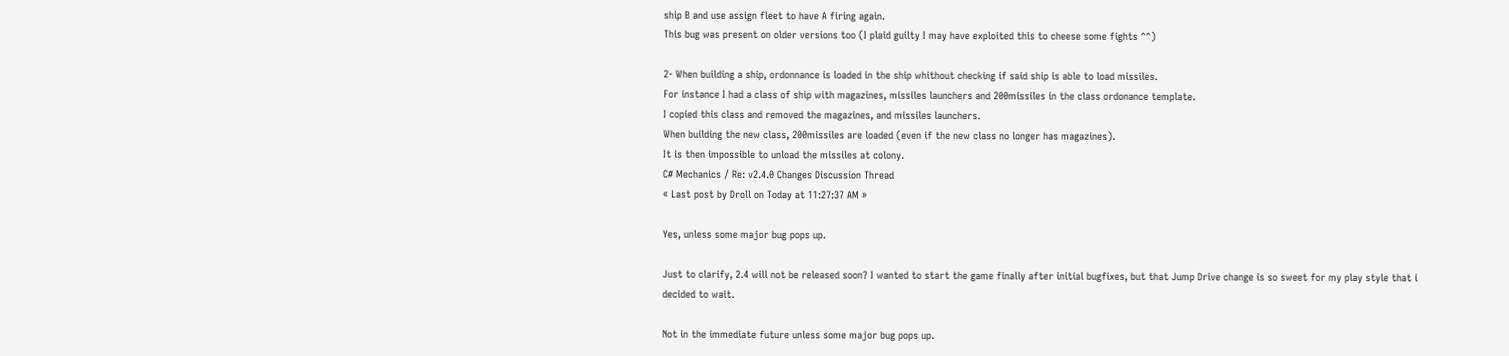ship B and use assign fleet to have A firing again.
This bug was present on older versions too (I plaid guilty I may have exploited this to cheese some fights ^^)

2- When building a ship, ordonnance is loaded in the ship whithout checking if said ship is able to load missiles.
For instance I had a class of ship with magazines, missiles launchers and 200missiles in the class ordonance template.
I copied this class and removed the magazines, and missiles launchers.
When building the new class, 200missiles are loaded (even if the new class no longer has magazines).
It is then impossible to unload the missiles at colony.
C# Mechanics / Re: v2.4.0 Changes Discussion Thread
« Last post by Droll on Today at 11:27:37 AM »

Yes, unless some major bug pops up.

Just to clarify, 2.4 will not be released soon? I wanted to start the game finally after initial bugfixes, but that Jump Drive change is so sweet for my play style that i decided to wait.

Not in the immediate future unless some major bug pops up.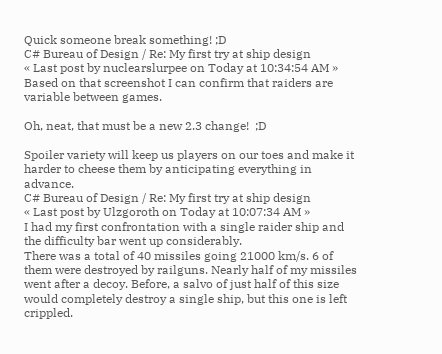Quick someone break something! ;D
C# Bureau of Design / Re: My first try at ship design
« Last post by nuclearslurpee on Today at 10:34:54 AM »
Based on that screenshot I can confirm that raiders are variable between games.

Oh, neat, that must be a new 2.3 change!  ;D

Spoiler variety will keep us players on our toes and make it harder to cheese them by anticipating everything in advance.
C# Bureau of Design / Re: My first try at ship design
« Last post by Ulzgoroth on Today at 10:07:34 AM »
I had my first confrontation with a single raider ship and the difficulty bar went up considerably.
There was a total of 40 missiles going 21000 km/s. 6 of them were destroyed by railguns. Nearly half of my missiles went after a decoy. Before, a salvo of just half of this size would completely destroy a single ship, but this one is left crippled.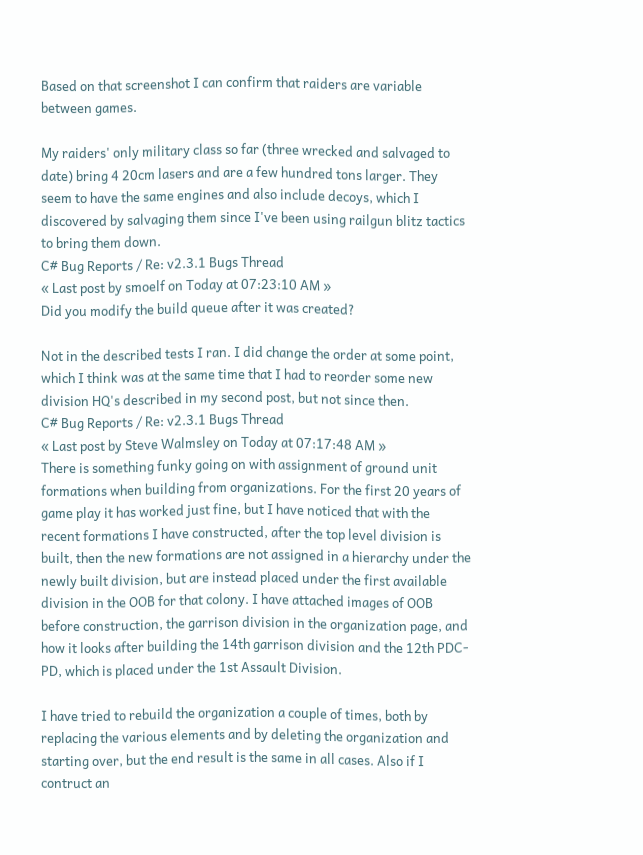Based on that screenshot I can confirm that raiders are variable between games.

My raiders' only military class so far (three wrecked and salvaged to date) bring 4 20cm lasers and are a few hundred tons larger. They seem to have the same engines and also include decoys, which I discovered by salvaging them since I've been using railgun blitz tactics to bring them down.
C# Bug Reports / Re: v2.3.1 Bugs Thread
« Last post by smoelf on Today at 07:23:10 AM »
Did you modify the build queue after it was created?

Not in the described tests I ran. I did change the order at some point, which I think was at the same time that I had to reorder some new division HQ's described in my second post, but not since then.
C# Bug Reports / Re: v2.3.1 Bugs Thread
« Last post by Steve Walmsley on Today at 07:17:48 AM »
There is something funky going on with assignment of ground unit formations when building from organizations. For the first 20 years of game play it has worked just fine, but I have noticed that with the recent formations I have constructed, after the top level division is built, then the new formations are not assigned in a hierarchy under the newly built division, but are instead placed under the first available division in the OOB for that colony. I have attached images of OOB before construction, the garrison division in the organization page, and how it looks after building the 14th garrison division and the 12th PDC-PD, which is placed under the 1st Assault Division.

I have tried to rebuild the organization a couple of times, both by replacing the various elements and by deleting the organization and starting over, but the end result is the same in all cases. Also if I contruct an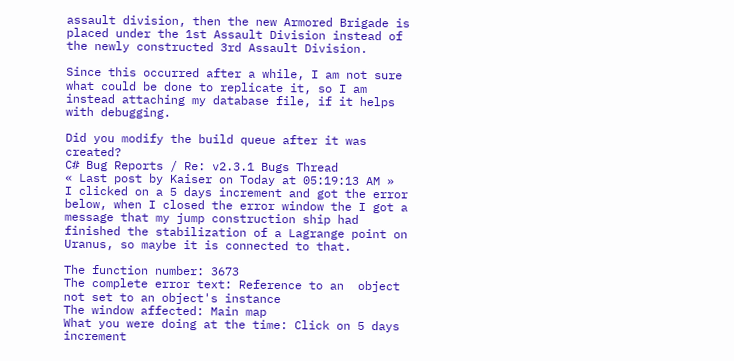assault division, then the new Armored Brigade is placed under the 1st Assault Division instead of the newly constructed 3rd Assault Division.

Since this occurred after a while, I am not sure what could be done to replicate it, so I am instead attaching my database file, if it helps with debugging.

Did you modify the build queue after it was created?
C# Bug Reports / Re: v2.3.1 Bugs Thread
« Last post by Kaiser on Today at 05:19:13 AM »
I clicked on a 5 days increment and got the error below, when I closed the error window the I got a message that my jump construction ship had finished the stabilization of a Lagrange point on Uranus, so maybe it is connected to that.

The function number: 3673
The complete error text: Reference to an  object not set to an object's instance
The window affected: Main map
What you were doing at the time: Click on 5 days increment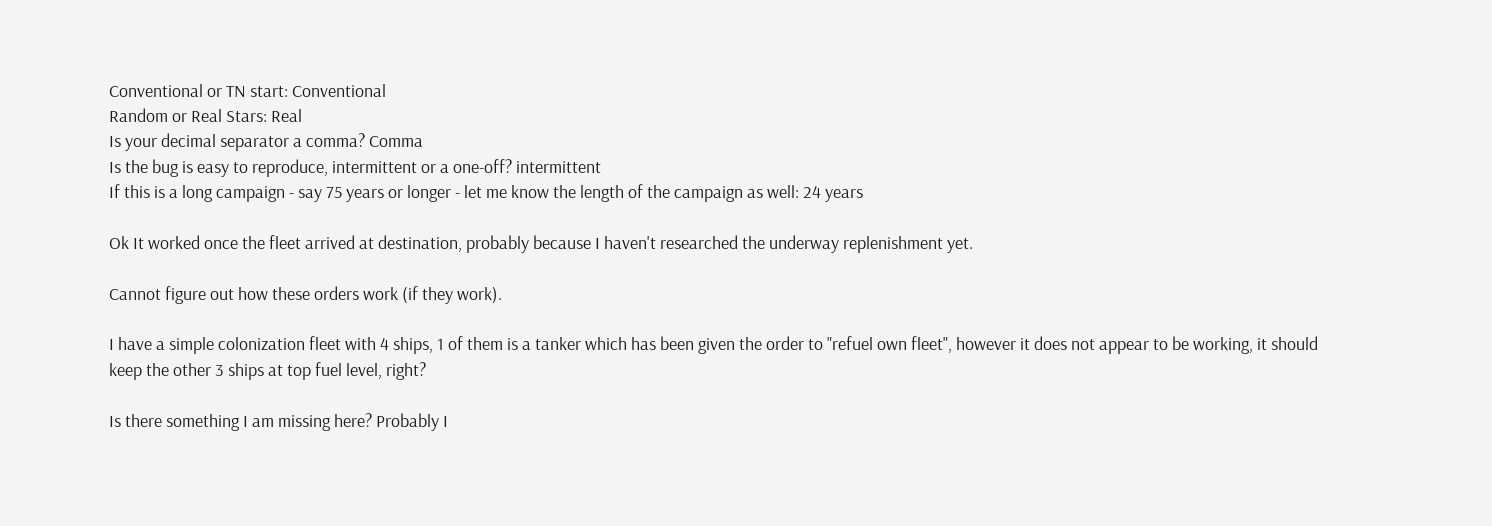Conventional or TN start: Conventional
Random or Real Stars: Real
Is your decimal separator a comma? Comma
Is the bug is easy to reproduce, intermittent or a one-off? intermittent
If this is a long campaign - say 75 years or longer - let me know the length of the campaign as well: 24 years

Ok It worked once the fleet arrived at destination, probably because I haven't researched the underway replenishment yet.

Cannot figure out how these orders work (if they work).

I have a simple colonization fleet with 4 ships, 1 of them is a tanker which has been given the order to "refuel own fleet", however it does not appear to be working, it should keep the other 3 ships at top fuel level, right?

Is there something I am missing here? Probably I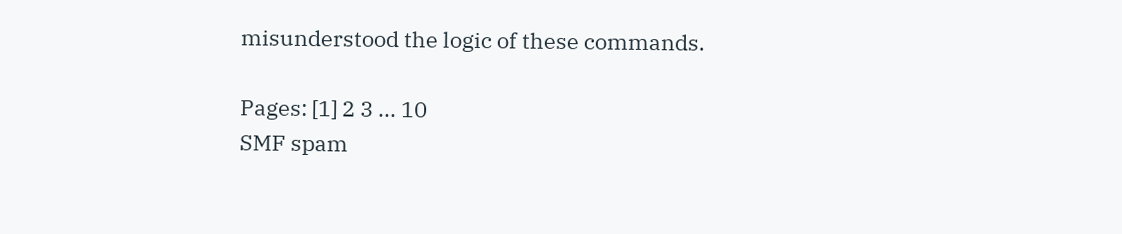misunderstood the logic of these commands.

Pages: [1] 2 3 ... 10
SMF spam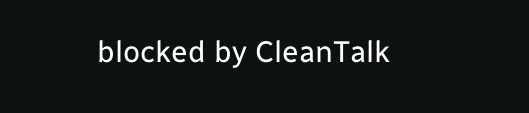blocked by CleanTalk